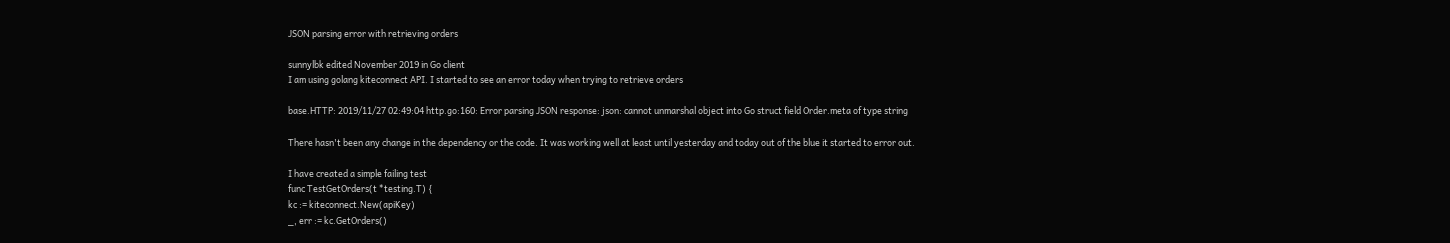JSON parsing error with retrieving orders

sunnylbk edited November 2019 in Go client
I am using golang kiteconnect API. I started to see an error today when trying to retrieve orders

base.HTTP: 2019/11/27 02:49:04 http.go:160: Error parsing JSON response: json: cannot unmarshal object into Go struct field Order.meta of type string

There hasn't been any change in the dependency or the code. It was working well at least until yesterday and today out of the blue it started to error out.

I have created a simple failing test
func TestGetOrders(t *testing.T) {
kc := kiteconnect.New(apiKey)
_, err := kc.GetOrders()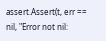assert.Assert(t, err == nil, "Error not nil: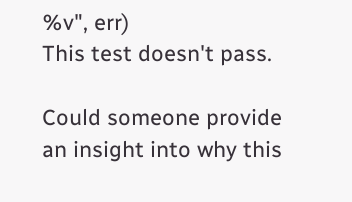%v", err)
This test doesn't pass.

Could someone provide an insight into why this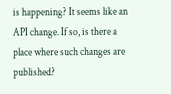is happening? It seems like an API change. If so, is there a place where such changes are published?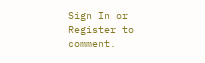Sign In or Register to comment.